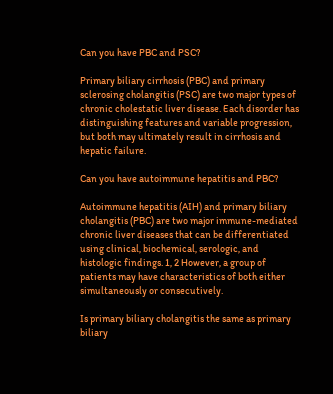Can you have PBC and PSC?

Primary biliary cirrhosis (PBC) and primary sclerosing cholangitis (PSC) are two major types of chronic cholestatic liver disease. Each disorder has distinguishing features and variable progression, but both may ultimately result in cirrhosis and hepatic failure.

Can you have autoimmune hepatitis and PBC?

Autoimmune hepatitis (AIH) and primary biliary cholangitis (PBC) are two major immune-mediated chronic liver diseases that can be differentiated using clinical, biochemical, serologic, and histologic findings. 1, 2 However, a group of patients may have characteristics of both either simultaneously or consecutively.

Is primary biliary cholangitis the same as primary biliary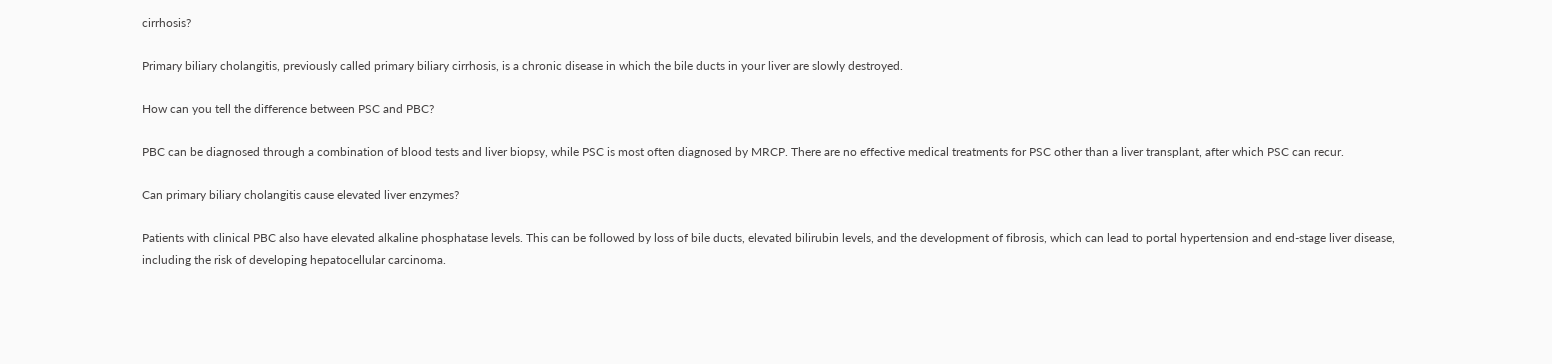cirrhosis?

Primary biliary cholangitis, previously called primary biliary cirrhosis, is a chronic disease in which the bile ducts in your liver are slowly destroyed.

How can you tell the difference between PSC and PBC?

PBC can be diagnosed through a combination of blood tests and liver biopsy, while PSC is most often diagnosed by MRCP. There are no effective medical treatments for PSC other than a liver transplant, after which PSC can recur.

Can primary biliary cholangitis cause elevated liver enzymes?

Patients with clinical PBC also have elevated alkaline phosphatase levels. This can be followed by loss of bile ducts, elevated bilirubin levels, and the development of fibrosis, which can lead to portal hypertension and end-stage liver disease, including the risk of developing hepatocellular carcinoma.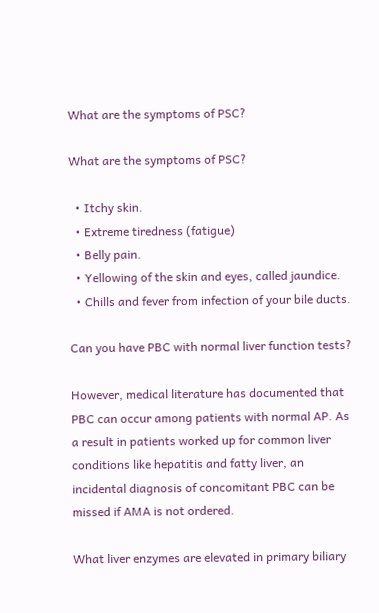What are the symptoms of PSC?

What are the symptoms of PSC?

  • Itchy skin.
  • Extreme tiredness (fatigue)
  • Belly pain.
  • Yellowing of the skin and eyes, called jaundice.
  • Chills and fever from infection of your bile ducts.

Can you have PBC with normal liver function tests?

However, medical literature has documented that PBC can occur among patients with normal AP. As a result in patients worked up for common liver conditions like hepatitis and fatty liver, an incidental diagnosis of concomitant PBC can be missed if AMA is not ordered.

What liver enzymes are elevated in primary biliary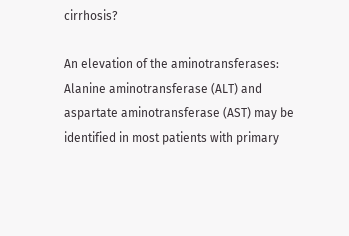cirrhosis?

An elevation of the aminotransferases: Alanine aminotransferase (ALT) and aspartate aminotransferase (AST) may be identified in most patients with primary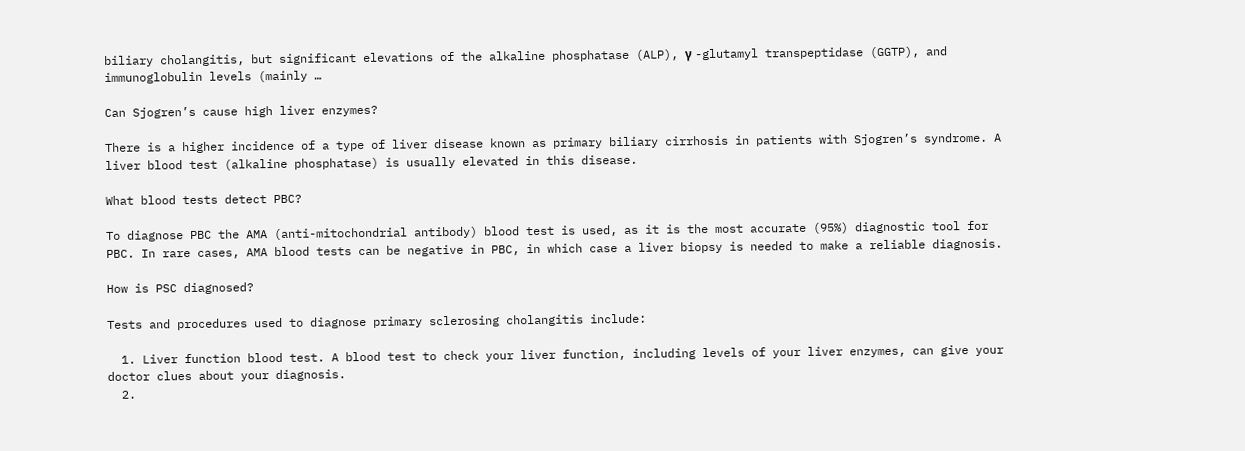biliary cholangitis, but significant elevations of the alkaline phosphatase (ALP), γ -glutamyl transpeptidase (GGTP), and immunoglobulin levels (mainly …

Can Sjogren’s cause high liver enzymes?

There is a higher incidence of a type of liver disease known as primary biliary cirrhosis in patients with Sjogren’s syndrome. A liver blood test (alkaline phosphatase) is usually elevated in this disease.

What blood tests detect PBC?

To diagnose PBC the AMA (anti-mitochondrial antibody) blood test is used, as it is the most accurate (95%) diagnostic tool for PBC. In rare cases, AMA blood tests can be negative in PBC, in which case a liver biopsy is needed to make a reliable diagnosis.

How is PSC diagnosed?

Tests and procedures used to diagnose primary sclerosing cholangitis include:

  1. Liver function blood test. A blood test to check your liver function, including levels of your liver enzymes, can give your doctor clues about your diagnosis.
  2.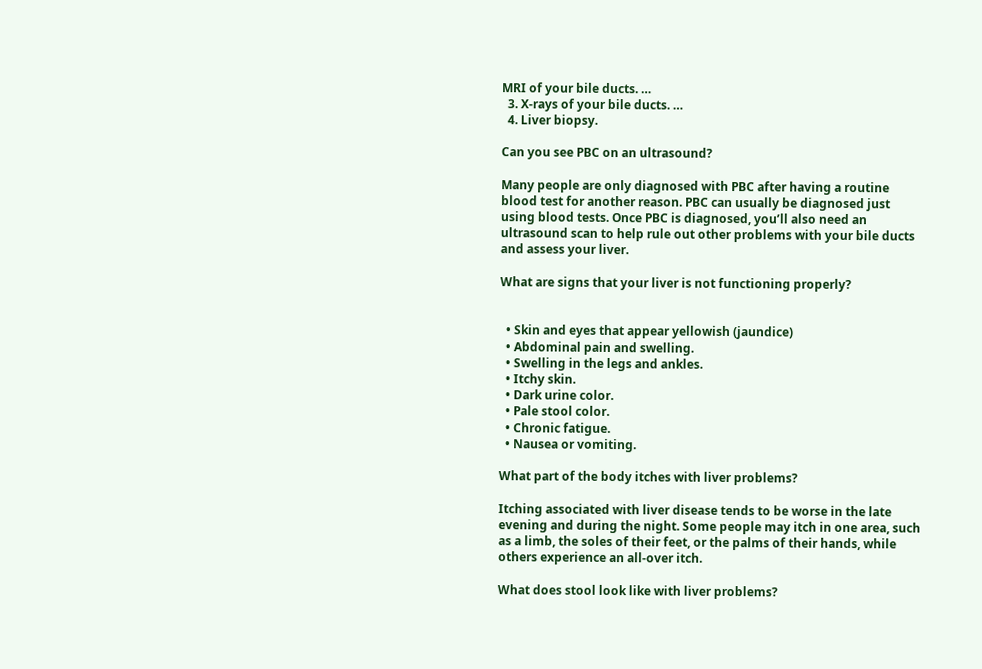MRI of your bile ducts. …
  3. X-rays of your bile ducts. …
  4. Liver biopsy.

Can you see PBC on an ultrasound?

Many people are only diagnosed with PBC after having a routine blood test for another reason. PBC can usually be diagnosed just using blood tests. Once PBC is diagnosed, you’ll also need an ultrasound scan to help rule out other problems with your bile ducts and assess your liver.

What are signs that your liver is not functioning properly?


  • Skin and eyes that appear yellowish (jaundice)
  • Abdominal pain and swelling.
  • Swelling in the legs and ankles.
  • Itchy skin.
  • Dark urine color.
  • Pale stool color.
  • Chronic fatigue.
  • Nausea or vomiting.

What part of the body itches with liver problems?

Itching associated with liver disease tends to be worse in the late evening and during the night. Some people may itch in one area, such as a limb, the soles of their feet, or the palms of their hands, while others experience an all-over itch.

What does stool look like with liver problems?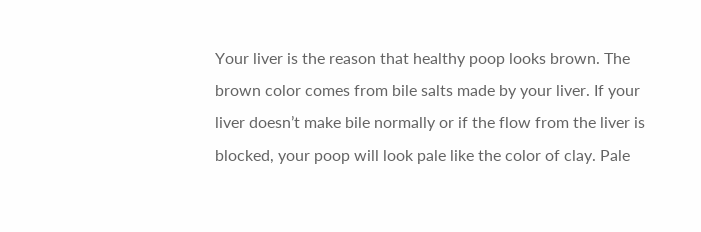Your liver is the reason that healthy poop looks brown. The brown color comes from bile salts made by your liver. If your liver doesn’t make bile normally or if the flow from the liver is blocked, your poop will look pale like the color of clay. Pale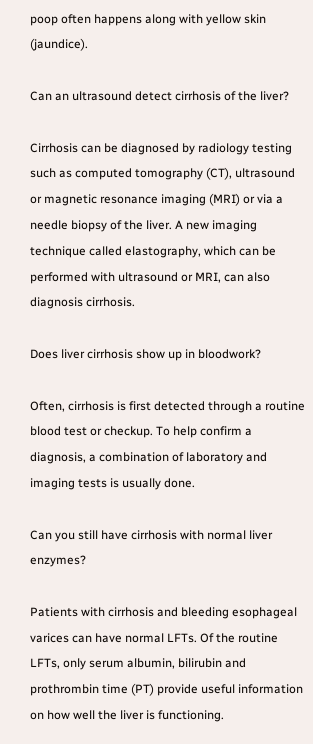poop often happens along with yellow skin (jaundice).

Can an ultrasound detect cirrhosis of the liver?

Cirrhosis can be diagnosed by radiology testing such as computed tomography (CT), ultrasound or magnetic resonance imaging (MRI) or via a needle biopsy of the liver. A new imaging technique called elastography, which can be performed with ultrasound or MRI, can also diagnosis cirrhosis.

Does liver cirrhosis show up in bloodwork?

Often, cirrhosis is first detected through a routine blood test or checkup. To help confirm a diagnosis, a combination of laboratory and imaging tests is usually done.

Can you still have cirrhosis with normal liver enzymes?

Patients with cirrhosis and bleeding esophageal varices can have normal LFTs. Of the routine LFTs, only serum albumin, bilirubin and prothrombin time (PT) provide useful information on how well the liver is functioning.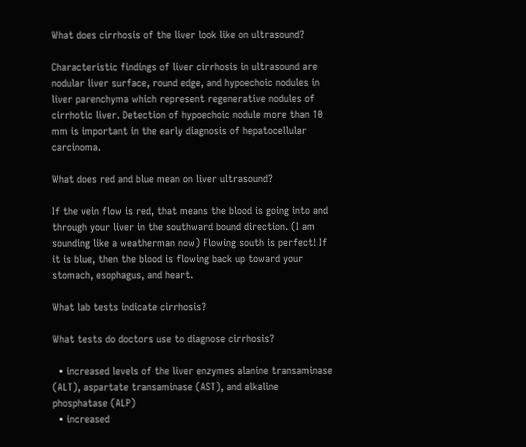What does cirrhosis of the liver look like on ultrasound?

Characteristic findings of liver cirrhosis in ultrasound are nodular liver surface, round edge, and hypoechoic nodules in liver parenchyma which represent regenerative nodules of cirrhotic liver. Detection of hypoechoic nodule more than 10 mm is important in the early diagnosis of hepatocellular carcinoma.

What does red and blue mean on liver ultrasound?

If the vein flow is red, that means the blood is going into and through your liver in the southward bound direction. (I am sounding like a weatherman now) Flowing south is perfect! If it is blue, then the blood is flowing back up toward your stomach, esophagus, and heart.

What lab tests indicate cirrhosis?

What tests do doctors use to diagnose cirrhosis?

  • increased levels of the liver enzymes alanine transaminase (ALT), aspartate transaminase (AST), and alkaline phosphatase (ALP)
  • increased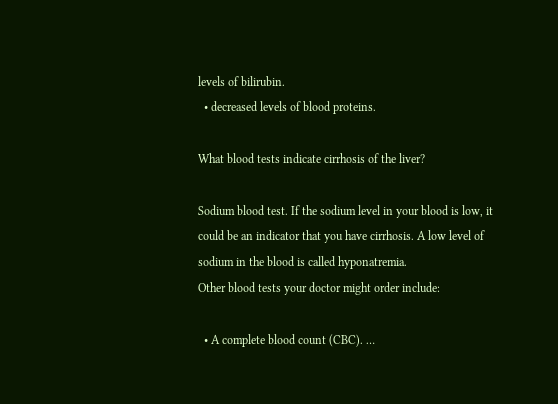levels of bilirubin.
  • decreased levels of blood proteins.

What blood tests indicate cirrhosis of the liver?

Sodium blood test. If the sodium level in your blood is low, it could be an indicator that you have cirrhosis. A low level of sodium in the blood is called hyponatremia.
Other blood tests your doctor might order include:

  • A complete blood count (CBC). …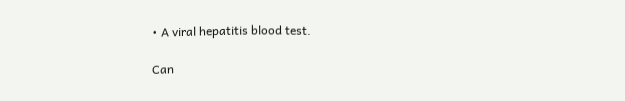• A viral hepatitis blood test.

Can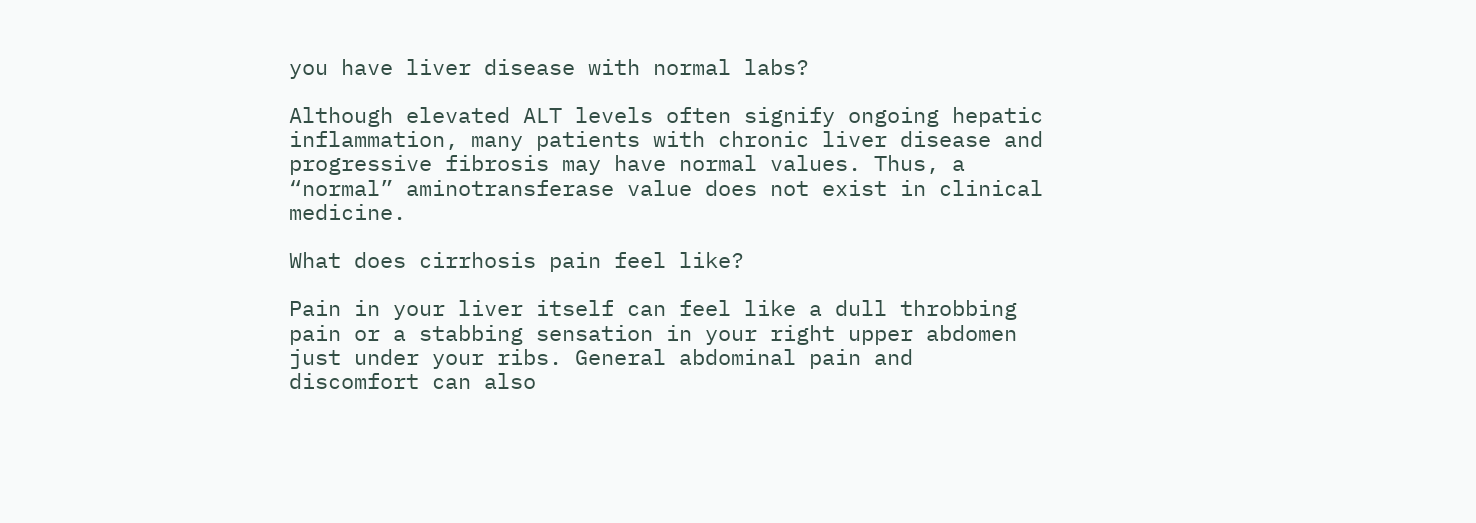you have liver disease with normal labs?

Although elevated ALT levels often signify ongoing hepatic inflammation, many patients with chronic liver disease and progressive fibrosis may have normal values. Thus, a “normal” aminotransferase value does not exist in clinical medicine.

What does cirrhosis pain feel like?

Pain in your liver itself can feel like a dull throbbing pain or a stabbing sensation in your right upper abdomen just under your ribs. General abdominal pain and discomfort can also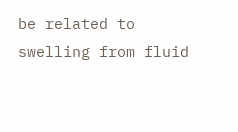be related to swelling from fluid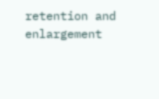retention and enlargement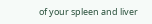of your spleen and liver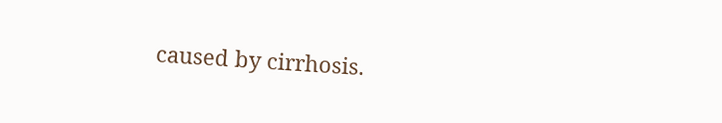caused by cirrhosis.